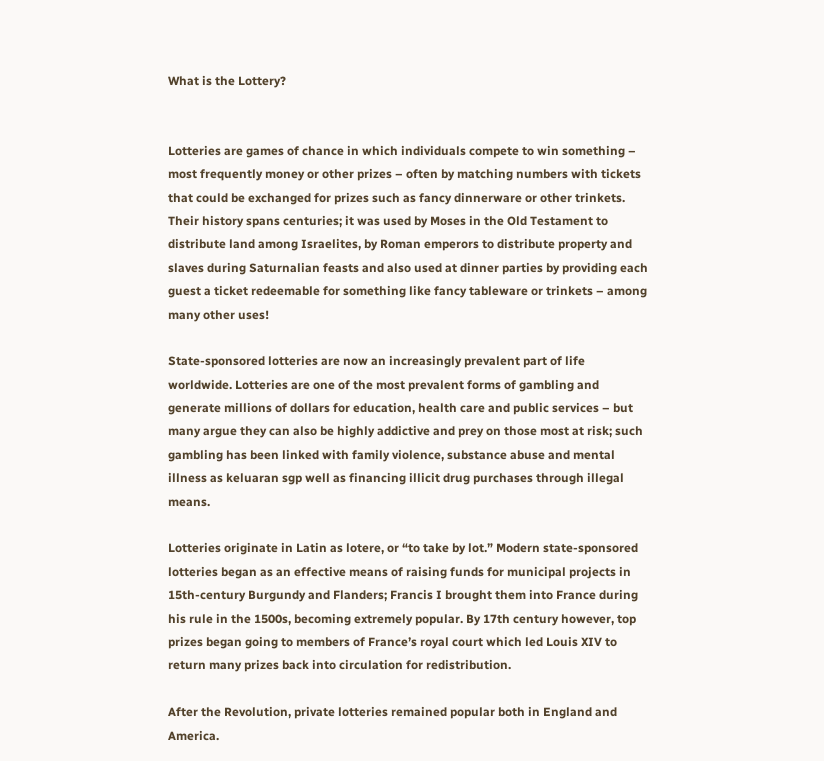What is the Lottery?


Lotteries are games of chance in which individuals compete to win something – most frequently money or other prizes – often by matching numbers with tickets that could be exchanged for prizes such as fancy dinnerware or other trinkets. Their history spans centuries; it was used by Moses in the Old Testament to distribute land among Israelites, by Roman emperors to distribute property and slaves during Saturnalian feasts and also used at dinner parties by providing each guest a ticket redeemable for something like fancy tableware or trinkets – among many other uses!

State-sponsored lotteries are now an increasingly prevalent part of life worldwide. Lotteries are one of the most prevalent forms of gambling and generate millions of dollars for education, health care and public services – but many argue they can also be highly addictive and prey on those most at risk; such gambling has been linked with family violence, substance abuse and mental illness as keluaran sgp well as financing illicit drug purchases through illegal means.

Lotteries originate in Latin as lotere, or “to take by lot.” Modern state-sponsored lotteries began as an effective means of raising funds for municipal projects in 15th-century Burgundy and Flanders; Francis I brought them into France during his rule in the 1500s, becoming extremely popular. By 17th century however, top prizes began going to members of France’s royal court which led Louis XIV to return many prizes back into circulation for redistribution.

After the Revolution, private lotteries remained popular both in England and America.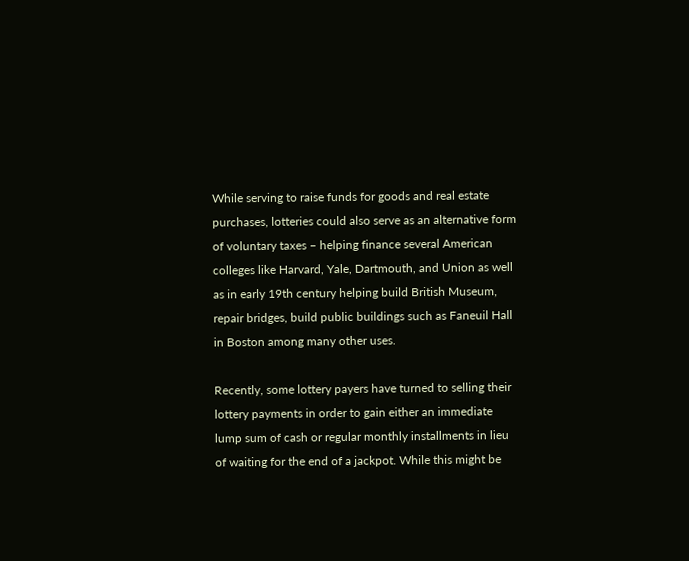While serving to raise funds for goods and real estate purchases, lotteries could also serve as an alternative form of voluntary taxes – helping finance several American colleges like Harvard, Yale, Dartmouth, and Union as well as in early 19th century helping build British Museum, repair bridges, build public buildings such as Faneuil Hall in Boston among many other uses.

Recently, some lottery payers have turned to selling their lottery payments in order to gain either an immediate lump sum of cash or regular monthly installments in lieu of waiting for the end of a jackpot. While this might be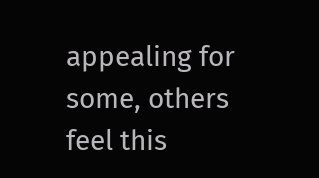appealing for some, others feel this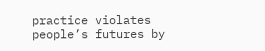practice violates people’s futures by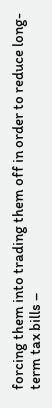forcing them into trading them off in order to reduce long-term tax bills –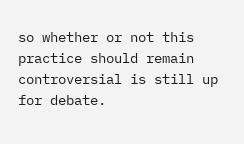so whether or not this practice should remain controversial is still up for debate.